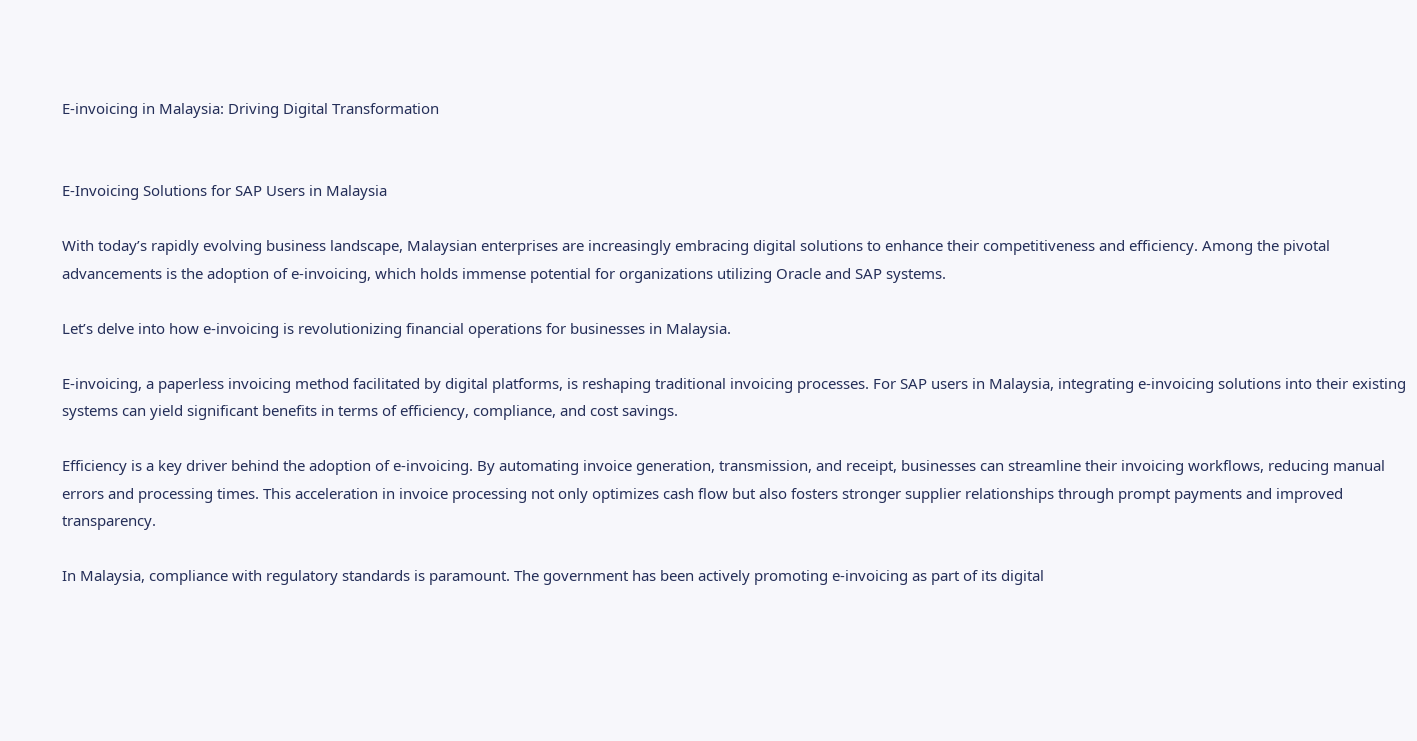E-invoicing in Malaysia: Driving Digital Transformation


E-Invoicing Solutions for SAP Users in Malaysia

With today’s rapidly evolving business landscape, Malaysian enterprises are increasingly embracing digital solutions to enhance their competitiveness and efficiency. Among the pivotal advancements is the adoption of e-invoicing, which holds immense potential for organizations utilizing Oracle and SAP systems.

Let’s delve into how e-invoicing is revolutionizing financial operations for businesses in Malaysia.

E-invoicing, a paperless invoicing method facilitated by digital platforms, is reshaping traditional invoicing processes. For SAP users in Malaysia, integrating e-invoicing solutions into their existing systems can yield significant benefits in terms of efficiency, compliance, and cost savings.

Efficiency is a key driver behind the adoption of e-invoicing. By automating invoice generation, transmission, and receipt, businesses can streamline their invoicing workflows, reducing manual errors and processing times. This acceleration in invoice processing not only optimizes cash flow but also fosters stronger supplier relationships through prompt payments and improved transparency.

In Malaysia, compliance with regulatory standards is paramount. The government has been actively promoting e-invoicing as part of its digital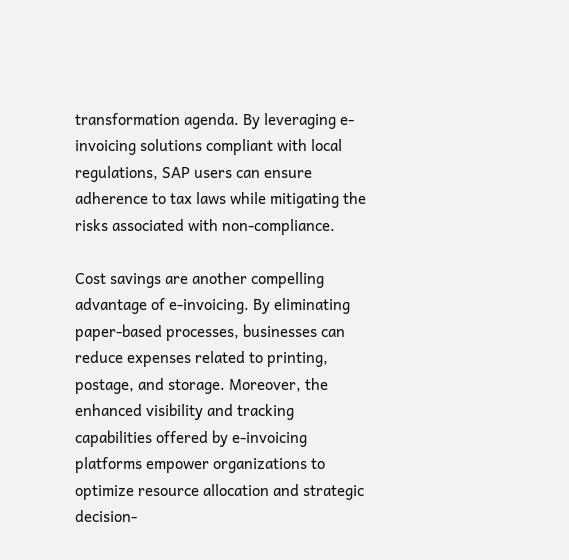transformation agenda. By leveraging e-invoicing solutions compliant with local regulations, SAP users can ensure adherence to tax laws while mitigating the risks associated with non-compliance.

Cost savings are another compelling advantage of e-invoicing. By eliminating paper-based processes, businesses can reduce expenses related to printing, postage, and storage. Moreover, the enhanced visibility and tracking capabilities offered by e-invoicing platforms empower organizations to optimize resource allocation and strategic decision-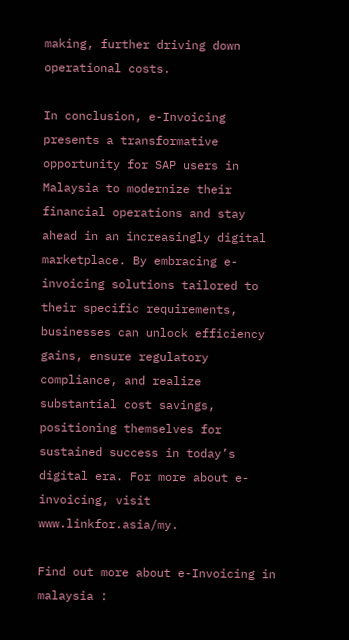making, further driving down operational costs.

In conclusion, e-Invoicing presents a transformative opportunity for SAP users in Malaysia to modernize their financial operations and stay ahead in an increasingly digital marketplace. By embracing e-invoicing solutions tailored to their specific requirements, businesses can unlock efficiency gains, ensure regulatory compliance, and realize substantial cost savings, positioning themselves for sustained success in today’s digital era. For more about e-invoicing, visit www.linkfor.asia/my.

Find out more about e-Invoicing in malaysia :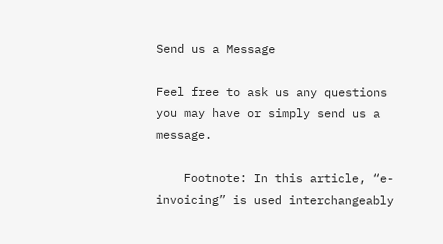Send us a Message

Feel free to ask us any questions you may have or simply send us a message.

    Footnote: In this article, “e-invoicing” is used interchangeably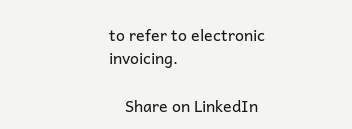to refer to electronic invoicing.

    Share on LinkedIn